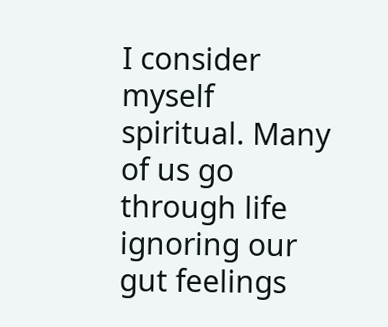I consider myself spiritual. Many of us go through life ignoring our gut feelings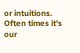or intuitions. Often times it's our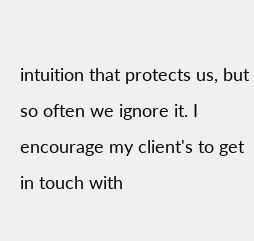intuition that protects us, but so often we ignore it. I encourage my client's to get in touch with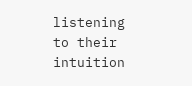listening to their intuition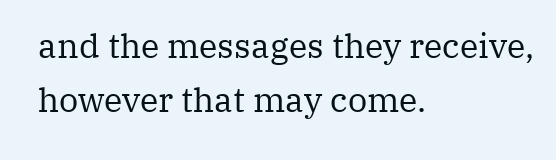and the messages they receive, however that may come.